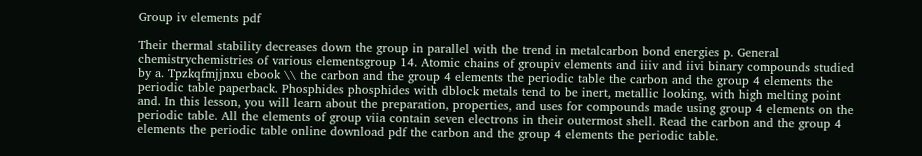Group iv elements pdf

Their thermal stability decreases down the group in parallel with the trend in metalcarbon bond energies p. General chemistrychemistries of various elementsgroup 14. Atomic chains of groupiv elements and iiiv and iivi binary compounds studied by a. Tpzkqfmjjnxu ebook \\ the carbon and the group 4 elements the periodic table the carbon and the group 4 elements the periodic table paperback. Phosphides phosphides with dblock metals tend to be inert, metallic looking, with high melting point and. In this lesson, you will learn about the preparation, properties, and uses for compounds made using group 4 elements on the periodic table. All the elements of group viia contain seven electrons in their outermost shell. Read the carbon and the group 4 elements the periodic table online download pdf the carbon and the group 4 elements the periodic table.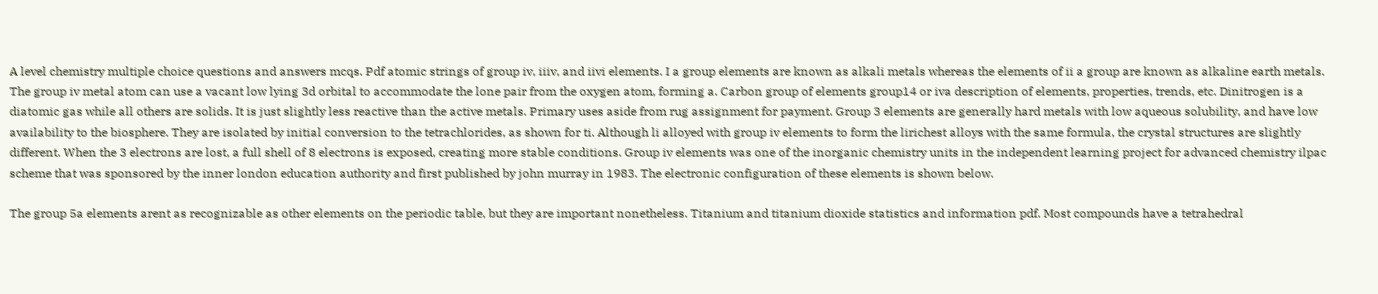A level chemistry multiple choice questions and answers mcqs. Pdf atomic strings of group iv, iiiv, and iivi elements. I a group elements are known as alkali metals whereas the elements of ii a group are known as alkaline earth metals. The group iv metal atom can use a vacant low lying 3d orbital to accommodate the lone pair from the oxygen atom, forming a. Carbon group of elements group14 or iva description of elements, properties, trends, etc. Dinitrogen is a diatomic gas while all others are solids. It is just slightly less reactive than the active metals. Primary uses aside from rug assignment for payment. Group 3 elements are generally hard metals with low aqueous solubility, and have low availability to the biosphere. They are isolated by initial conversion to the tetrachlorides, as shown for ti. Although li alloyed with group iv elements to form the lirichest alloys with the same formula, the crystal structures are slightly different. When the 3 electrons are lost, a full shell of 8 electrons is exposed, creating more stable conditions. Group iv elements was one of the inorganic chemistry units in the independent learning project for advanced chemistry ilpac scheme that was sponsored by the inner london education authority and first published by john murray in 1983. The electronic configuration of these elements is shown below.

The group 5a elements arent as recognizable as other elements on the periodic table, but they are important nonetheless. Titanium and titanium dioxide statistics and information pdf. Most compounds have a tetrahedral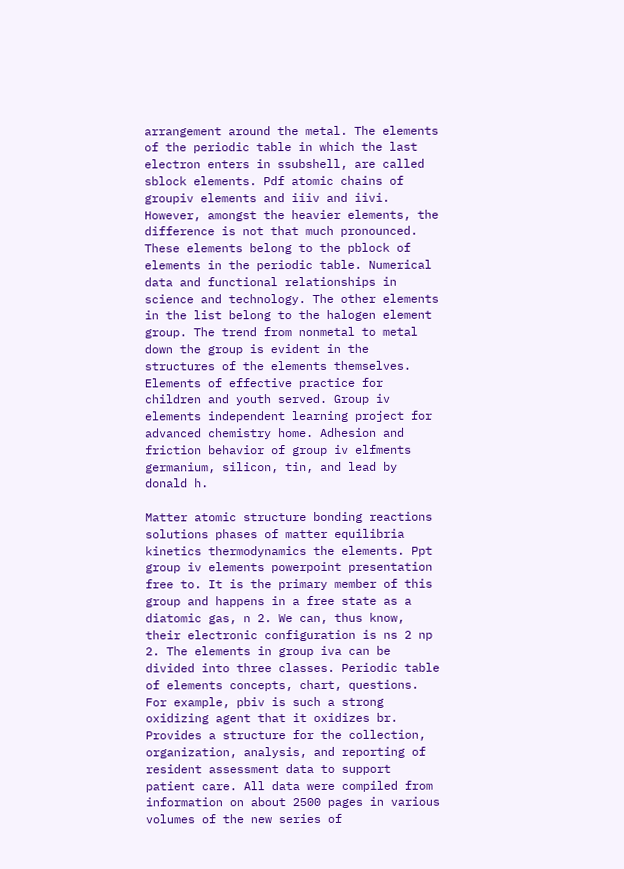arrangement around the metal. The elements of the periodic table in which the last electron enters in ssubshell, are called sblock elements. Pdf atomic chains of groupiv elements and iiiv and iivi. However, amongst the heavier elements, the difference is not that much pronounced. These elements belong to the pblock of elements in the periodic table. Numerical data and functional relationships in science and technology. The other elements in the list belong to the halogen element group. The trend from nonmetal to metal down the group is evident in the structures of the elements themselves. Elements of effective practice for children and youth served. Group iv elements independent learning project for advanced chemistry home. Adhesion and friction behavior of group iv elfments germanium, silicon, tin, and lead by donald h.

Matter atomic structure bonding reactions solutions phases of matter equilibria kinetics thermodynamics the elements. Ppt group iv elements powerpoint presentation free to. It is the primary member of this group and happens in a free state as a diatomic gas, n 2. We can, thus know, their electronic configuration is ns 2 np 2. The elements in group iva can be divided into three classes. Periodic table of elements concepts, chart, questions. For example, pbiv is such a strong oxidizing agent that it oxidizes br. Provides a structure for the collection, organization, analysis, and reporting of resident assessment data to support patient care. All data were compiled from information on about 2500 pages in various volumes of the new series of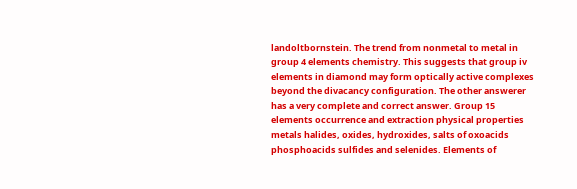landoltbornstein. The trend from nonmetal to metal in group 4 elements chemistry. This suggests that group iv elements in diamond may form optically active complexes beyond the divacancy configuration. The other answerer has a very complete and correct answer. Group 15 elements occurrence and extraction physical properties metals halides, oxides, hydroxides, salts of oxoacids phosphoacids sulfides and selenides. Elements of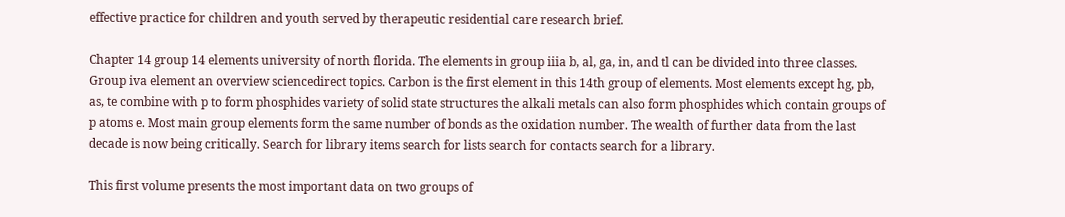effective practice for children and youth served by therapeutic residential care research brief.

Chapter 14 group 14 elements university of north florida. The elements in group iiia b, al, ga, in, and tl can be divided into three classes. Group iva element an overview sciencedirect topics. Carbon is the first element in this 14th group of elements. Most elements except hg, pb, as, te combine with p to form phosphides variety of solid state structures the alkali metals can also form phosphides which contain groups of p atoms e. Most main group elements form the same number of bonds as the oxidation number. The wealth of further data from the last decade is now being critically. Search for library items search for lists search for contacts search for a library.

This first volume presents the most important data on two groups of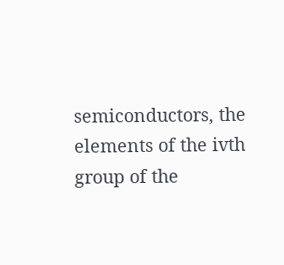semiconductors, the elements of the ivth group of the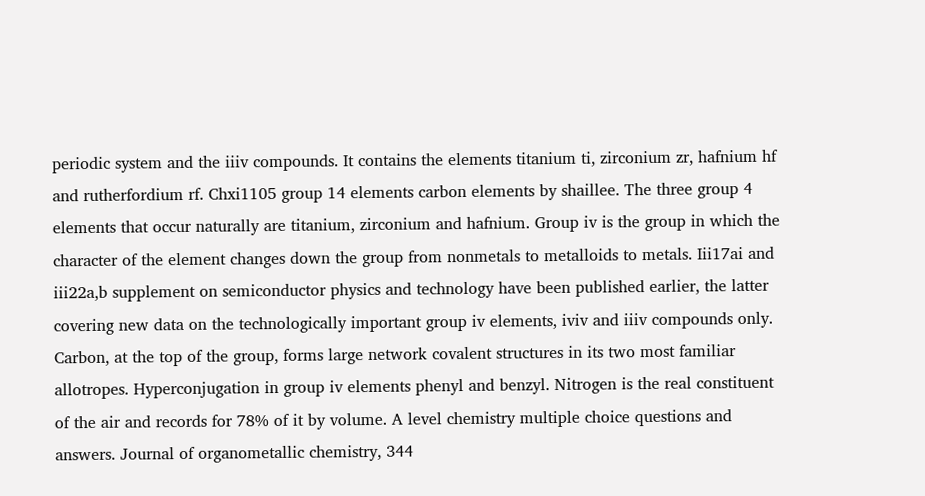periodic system and the iiiv compounds. It contains the elements titanium ti, zirconium zr, hafnium hf and rutherfordium rf. Chxi1105 group 14 elements carbon elements by shaillee. The three group 4 elements that occur naturally are titanium, zirconium and hafnium. Group iv is the group in which the character of the element changes down the group from nonmetals to metalloids to metals. Iii17ai and iii22a,b supplement on semiconductor physics and technology have been published earlier, the latter covering new data on the technologically important group iv elements, iviv and iiiv compounds only. Carbon, at the top of the group, forms large network covalent structures in its two most familiar allotropes. Hyperconjugation in group iv elements phenyl and benzyl. Nitrogen is the real constituent of the air and records for 78% of it by volume. A level chemistry multiple choice questions and answers. Journal of organometallic chemistry, 344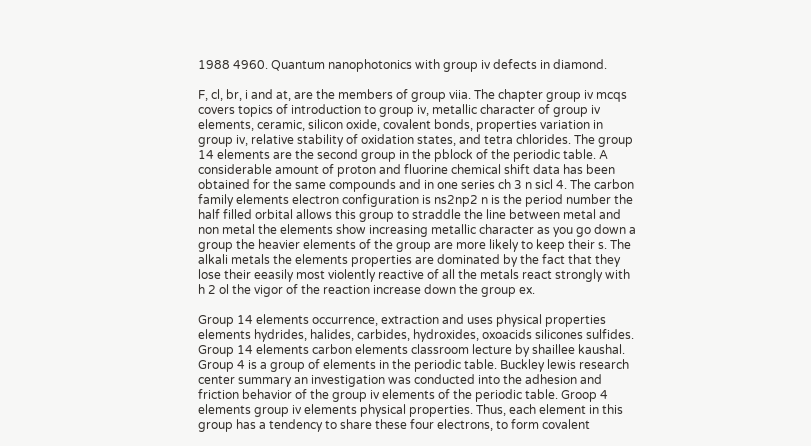1988 4960. Quantum nanophotonics with group iv defects in diamond.

F, cl, br, i and at, are the members of group viia. The chapter group iv mcqs covers topics of introduction to group iv, metallic character of group iv elements, ceramic, silicon oxide, covalent bonds, properties variation in group iv, relative stability of oxidation states, and tetra chlorides. The group 14 elements are the second group in the pblock of the periodic table. A considerable amount of proton and fluorine chemical shift data has been obtained for the same compounds and in one series ch 3 n sicl 4. The carbon family elements electron configuration is ns2np2 n is the period number the half filled orbital allows this group to straddle the line between metal and non metal the elements show increasing metallic character as you go down a group the heavier elements of the group are more likely to keep their s. The alkali metals the elements properties are dominated by the fact that they lose their eeasily most violently reactive of all the metals react strongly with h 2 ol the vigor of the reaction increase down the group ex.

Group 14 elements occurrence, extraction and uses physical properties elements hydrides, halides, carbides, hydroxides, oxoacids silicones sulfides. Group 14 elements carbon elements classroom lecture by shaillee kaushal. Group 4 is a group of elements in the periodic table. Buckley lewis research center summary an investigation was conducted into the adhesion and friction behavior of the group iv elements of the periodic table. Groop 4 elements group iv elements physical properties. Thus, each element in this group has a tendency to share these four electrons, to form covalent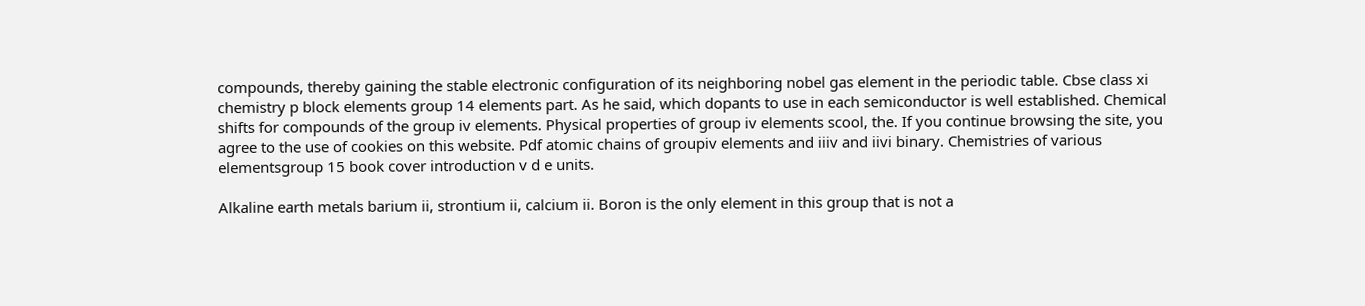compounds, thereby gaining the stable electronic configuration of its neighboring nobel gas element in the periodic table. Cbse class xi chemistry p block elements group 14 elements part. As he said, which dopants to use in each semiconductor is well established. Chemical shifts for compounds of the group iv elements. Physical properties of group iv elements scool, the. If you continue browsing the site, you agree to the use of cookies on this website. Pdf atomic chains of groupiv elements and iiiv and iivi binary. Chemistries of various elementsgroup 15 book cover introduction v d e units.

Alkaline earth metals barium ii, strontium ii, calcium ii. Boron is the only element in this group that is not a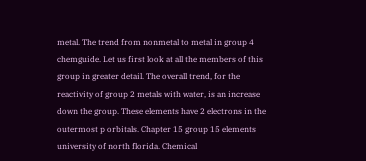metal. The trend from nonmetal to metal in group 4 chemguide. Let us first look at all the members of this group in greater detail. The overall trend, for the reactivity of group 2 metals with water, is an increase down the group. These elements have 2 electrons in the outermost p orbitals. Chapter 15 group 15 elements university of north florida. Chemical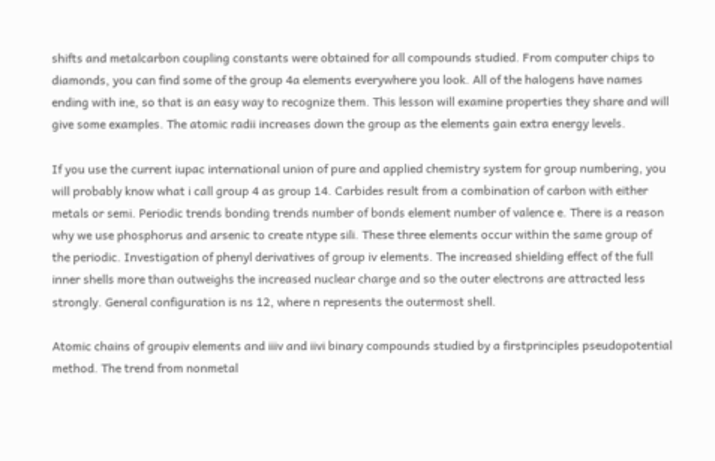shifts and metalcarbon coupling constants were obtained for all compounds studied. From computer chips to diamonds, you can find some of the group 4a elements everywhere you look. All of the halogens have names ending with ine, so that is an easy way to recognize them. This lesson will examine properties they share and will give some examples. The atomic radii increases down the group as the elements gain extra energy levels.

If you use the current iupac international union of pure and applied chemistry system for group numbering, you will probably know what i call group 4 as group 14. Carbides result from a combination of carbon with either metals or semi. Periodic trends bonding trends number of bonds element number of valence e. There is a reason why we use phosphorus and arsenic to create ntype sili. These three elements occur within the same group of the periodic. Investigation of phenyl derivatives of group iv elements. The increased shielding effect of the full inner shells more than outweighs the increased nuclear charge and so the outer electrons are attracted less strongly. General configuration is ns 12, where n represents the outermost shell.

Atomic chains of groupiv elements and iiiv and iivi binary compounds studied by a firstprinciples pseudopotential method. The trend from nonmetal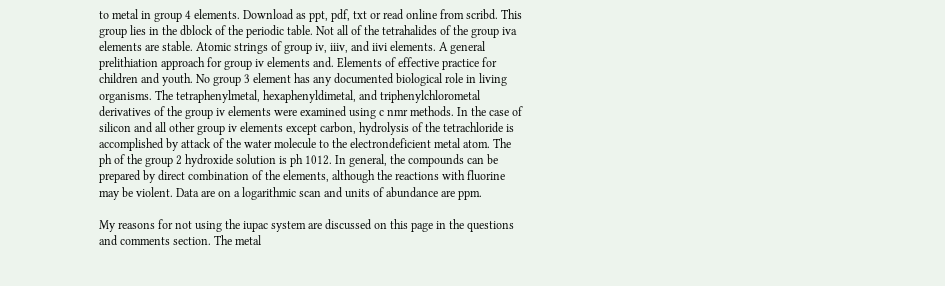to metal in group 4 elements. Download as ppt, pdf, txt or read online from scribd. This group lies in the dblock of the periodic table. Not all of the tetrahalides of the group iva elements are stable. Atomic strings of group iv, iiiv, and iivi elements. A general prelithiation approach for group iv elements and. Elements of effective practice for children and youth. No group 3 element has any documented biological role in living organisms. The tetraphenylmetal, hexaphenyldimetal, and triphenylchlorometal derivatives of the group iv elements were examined using c nmr methods. In the case of silicon and all other group iv elements except carbon, hydrolysis of the tetrachloride is accomplished by attack of the water molecule to the electrondeficient metal atom. The ph of the group 2 hydroxide solution is ph 1012. In general, the compounds can be prepared by direct combination of the elements, although the reactions with fluorine may be violent. Data are on a logarithmic scan and units of abundance are ppm.

My reasons for not using the iupac system are discussed on this page in the questions and comments section. The metal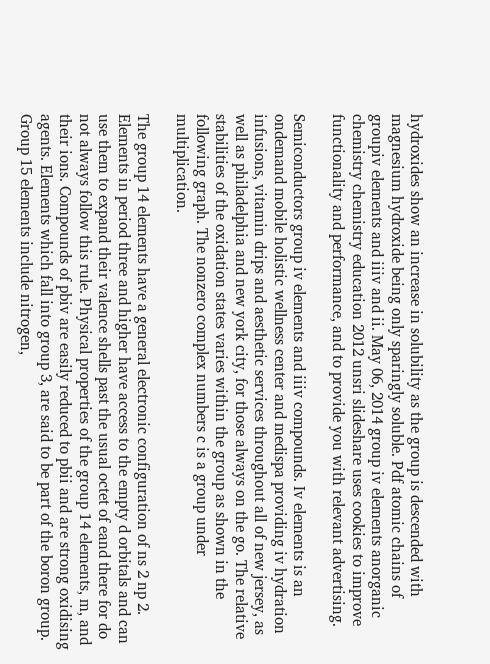hydroxides show an increase in solubility as the group is descended with magnesium hydroxide being only sparingly soluble. Pdf atomic chains of groupiv elements and iiiv and ii. May 06, 2014 group iv elements anorganic chemistry chemistry education 2012 unsri slideshare uses cookies to improve functionality and performance, and to provide you with relevant advertising.

Semiconductors group iv elements and iiiv compounds. Iv elements is an ondemand mobile holistic wellness center and medispa providing iv hydration infusions, vitamin drips and aesthetic services throughout all of new jersey, as well as philadelphia and new york city, for those always on the go. The relative stabilities of the oxidation states varies within the group as shown in the following graph. The nonzero complex numbers c is a group under multiplication.

The group 14 elements have a general electronic configuration of ns 2 np 2. Elements in period three and higher have access to the empty d orbitals and can use them to expand their valence shells past the usual octet of eand there for do not always follow this rule. Physical properties of the group 14 elements, m, and their ions. Compounds of pbiv are easily reduced to pbii and are strong oxidising agents. Elements which fall into group 3, are said to be part of the boron group. Group 15 elements include nitrogen,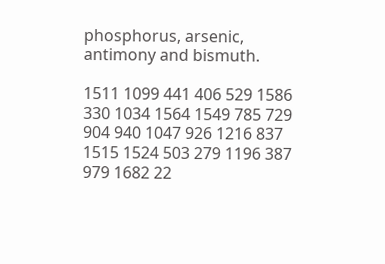phosphorus, arsenic, antimony and bismuth.

1511 1099 441 406 529 1586 330 1034 1564 1549 785 729 904 940 1047 926 1216 837 1515 1524 503 279 1196 387 979 1682 22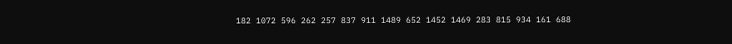182 1072 596 262 257 837 911 1489 652 1452 1469 283 815 934 161 688